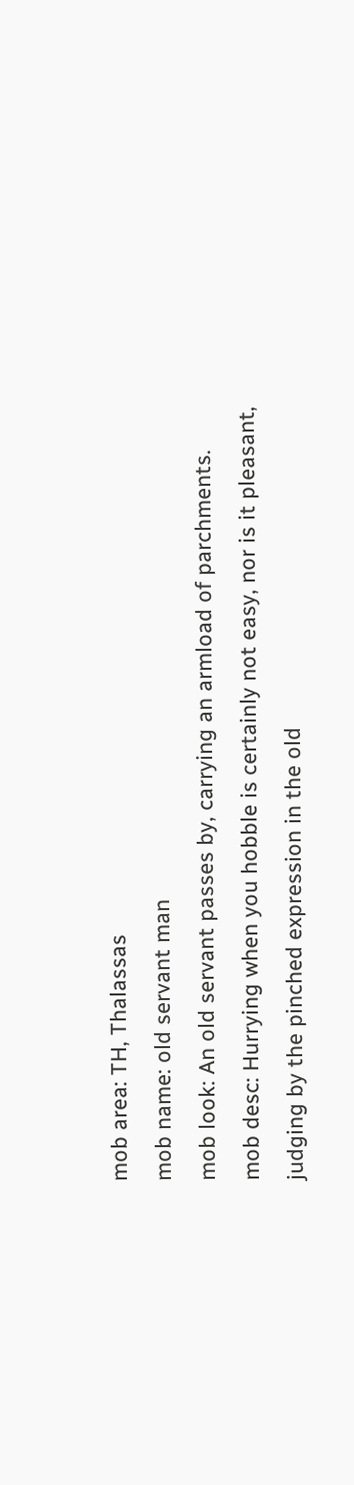mob area: TH, Thalassas
mob name: old servant man
mob look: An old servant passes by, carrying an armload of parchments.
mob desc: Hurrying when you hobble is certainly not easy, nor is it pleasant,
judging by the pinched expression in the old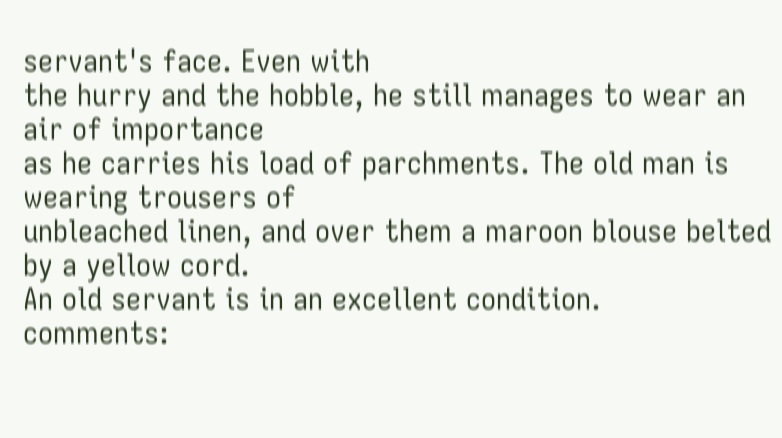servant's face. Even with
the hurry and the hobble, he still manages to wear an air of importance
as he carries his load of parchments. The old man is wearing trousers of
unbleached linen, and over them a maroon blouse belted by a yellow cord.
An old servant is in an excellent condition.
comments: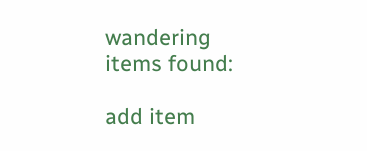wandering
items found:

add item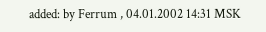added: by Ferrum , 04.01.2002 14:31 MSK